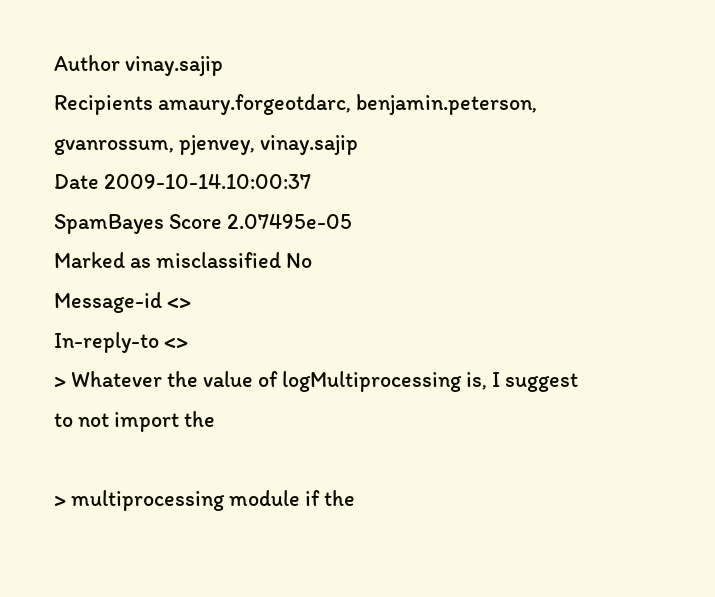Author vinay.sajip
Recipients amaury.forgeotdarc, benjamin.peterson, gvanrossum, pjenvey, vinay.sajip
Date 2009-10-14.10:00:37
SpamBayes Score 2.07495e-05
Marked as misclassified No
Message-id <>
In-reply-to <>
> Whatever the value of logMultiprocessing is, I suggest to not import the

> multiprocessing module if the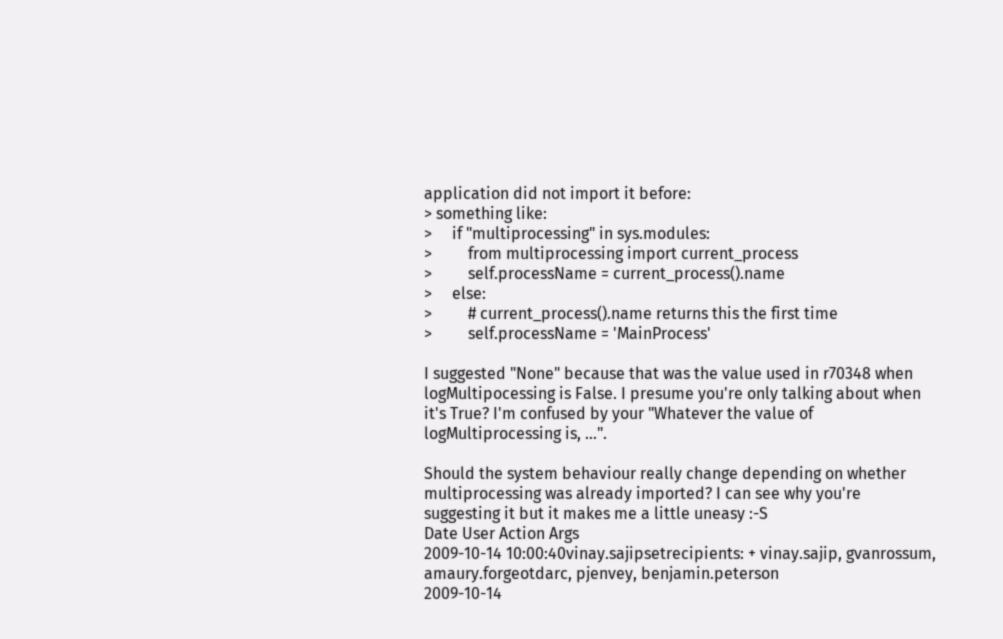application did not import it before:
> something like:
>     if "multiprocessing" in sys.modules:
>         from multiprocessing import current_process
>         self.processName = current_process().name
>     else:
>         # current_process().name returns this the first time
>         self.processName = 'MainProcess'

I suggested "None" because that was the value used in r70348 when logMultipocessing is False. I presume you're only talking about when it's True? I'm confused by your "Whatever the value of logMultiprocessing is, ...".

Should the system behaviour really change depending on whether multiprocessing was already imported? I can see why you're suggesting it but it makes me a little uneasy :-S
Date User Action Args
2009-10-14 10:00:40vinay.sajipsetrecipients: + vinay.sajip, gvanrossum, amaury.forgeotdarc, pjenvey, benjamin.peterson
2009-10-14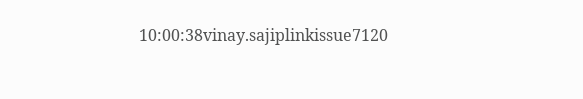10:00:38vinay.sajiplinkissue7120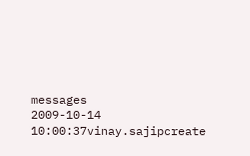messages
2009-10-14 10:00:37vinay.sajipcreate